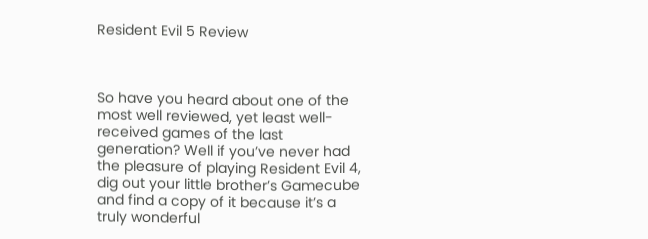Resident Evil 5 Review



So have you heard about one of the most well reviewed, yet least well-received games of the last generation? Well if you’ve never had the pleasure of playing Resident Evil 4, dig out your little brother’s Gamecube and find a copy of it because it’s a truly wonderful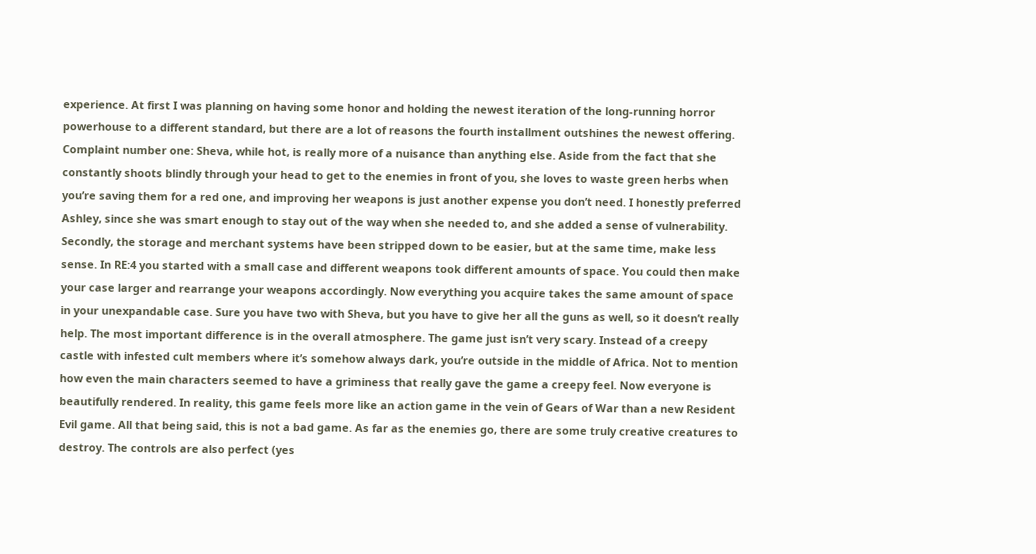experience. At first I was planning on having some honor and holding the newest iteration of the long-running horror powerhouse to a different standard, but there are a lot of reasons the fourth installment outshines the newest offering. Complaint number one: Sheva, while hot, is really more of a nuisance than anything else. Aside from the fact that she constantly shoots blindly through your head to get to the enemies in front of you, she loves to waste green herbs when you’re saving them for a red one, and improving her weapons is just another expense you don’t need. I honestly preferred Ashley, since she was smart enough to stay out of the way when she needed to, and she added a sense of vulnerability. Secondly, the storage and merchant systems have been stripped down to be easier, but at the same time, make less sense. In RE:4 you started with a small case and different weapons took different amounts of space. You could then make your case larger and rearrange your weapons accordingly. Now everything you acquire takes the same amount of space in your unexpandable case. Sure you have two with Sheva, but you have to give her all the guns as well, so it doesn’t really help. The most important difference is in the overall atmosphere. The game just isn’t very scary. Instead of a creepy castle with infested cult members where it’s somehow always dark, you’re outside in the middle of Africa. Not to mention how even the main characters seemed to have a griminess that really gave the game a creepy feel. Now everyone is beautifully rendered. In reality, this game feels more like an action game in the vein of Gears of War than a new Resident Evil game. All that being said, this is not a bad game. As far as the enemies go, there are some truly creative creatures to destroy. The controls are also perfect (yes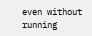even without running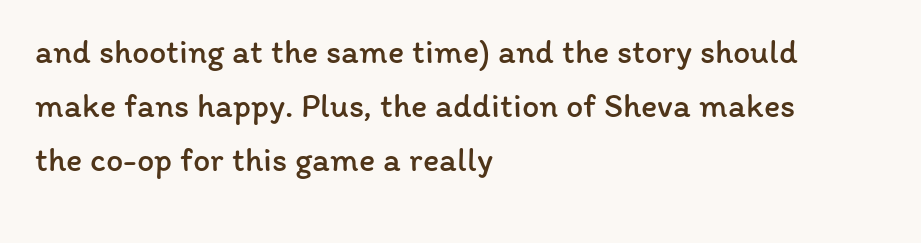and shooting at the same time) and the story should make fans happy. Plus, the addition of Sheva makes the co-op for this game a really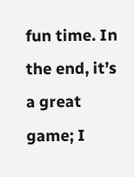fun time. In the end, it’s a great game; I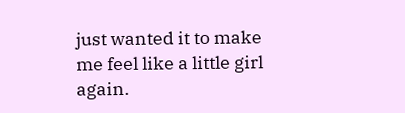just wanted it to make me feel like a little girl again.